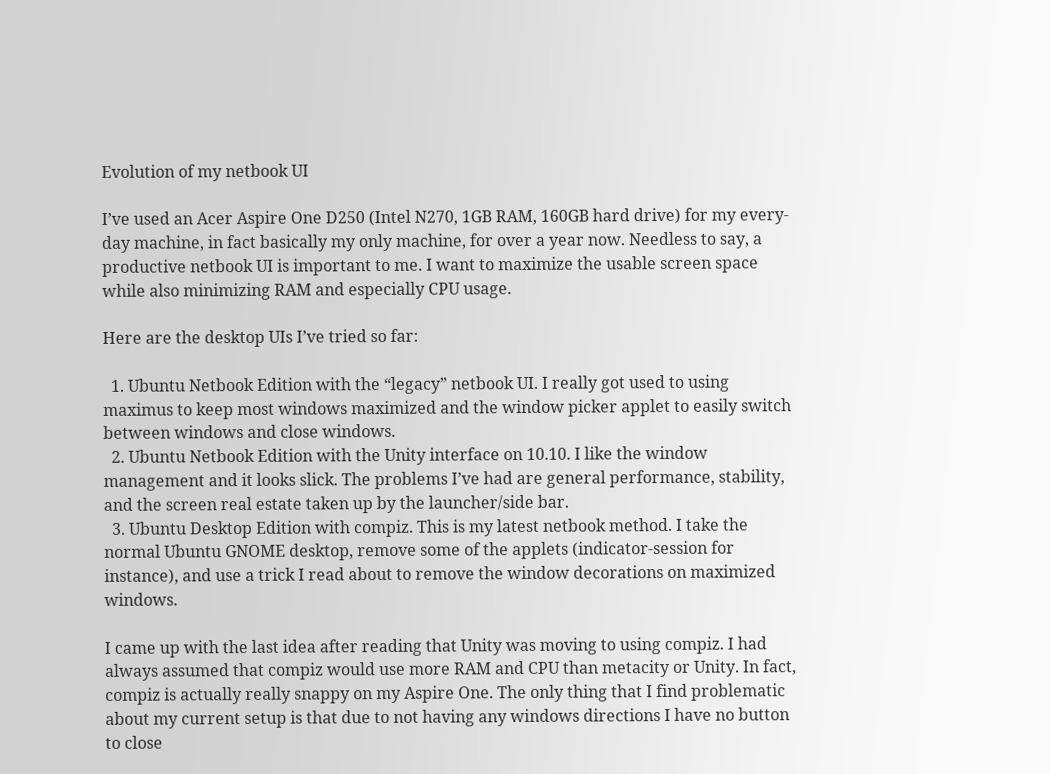Evolution of my netbook UI

I’ve used an Acer Aspire One D250 (Intel N270, 1GB RAM, 160GB hard drive) for my every-day machine, in fact basically my only machine, for over a year now. Needless to say, a productive netbook UI is important to me. I want to maximize the usable screen space while also minimizing RAM and especially CPU usage.

Here are the desktop UIs I’ve tried so far:

  1. Ubuntu Netbook Edition with the “legacy” netbook UI. I really got used to using maximus to keep most windows maximized and the window picker applet to easily switch between windows and close windows.
  2. Ubuntu Netbook Edition with the Unity interface on 10.10. I like the window management and it looks slick. The problems I’ve had are general performance, stability, and the screen real estate taken up by the launcher/side bar.
  3. Ubuntu Desktop Edition with compiz. This is my latest netbook method. I take the normal Ubuntu GNOME desktop, remove some of the applets (indicator-session for instance), and use a trick I read about to remove the window decorations on maximized windows.

I came up with the last idea after reading that Unity was moving to using compiz. I had always assumed that compiz would use more RAM and CPU than metacity or Unity. In fact, compiz is actually really snappy on my Aspire One. The only thing that I find problematic about my current setup is that due to not having any windows directions I have no button to close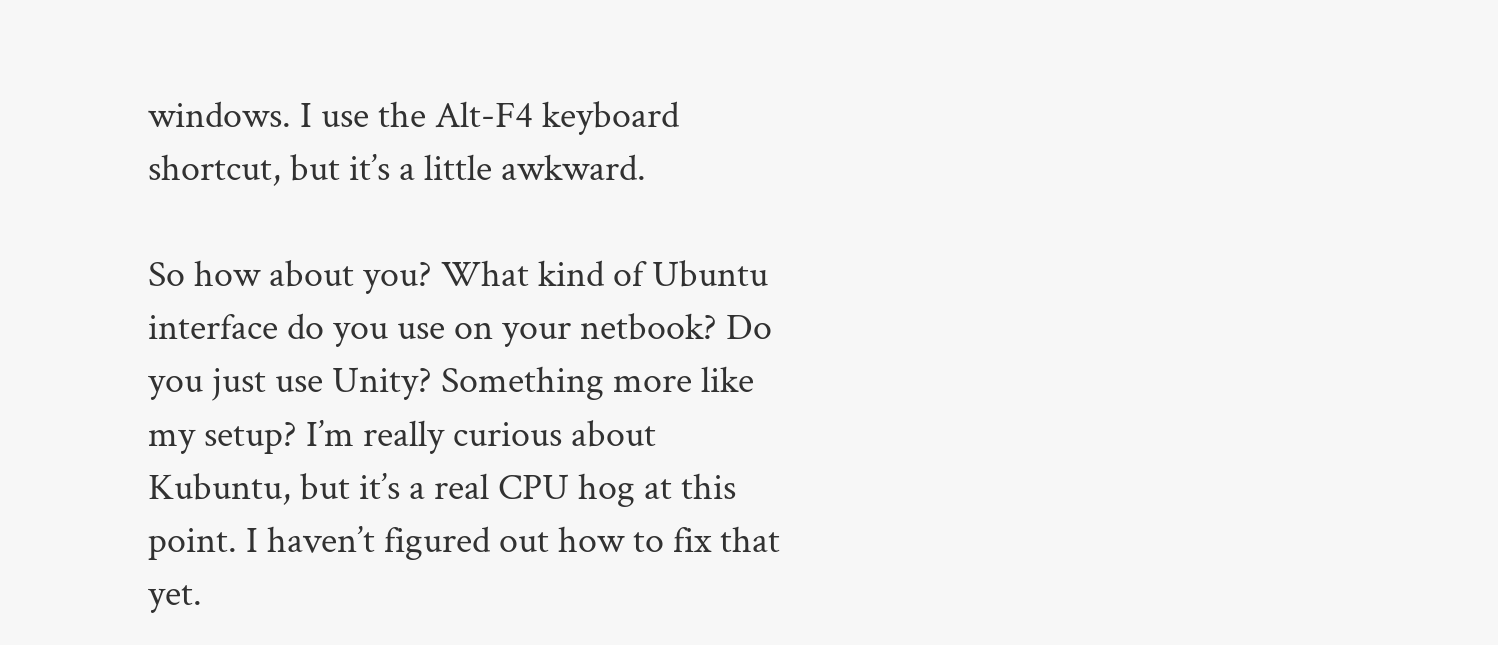windows. I use the Alt-F4 keyboard shortcut, but it’s a little awkward.

So how about you? What kind of Ubuntu interface do you use on your netbook? Do you just use Unity? Something more like my setup? I’m really curious about Kubuntu, but it’s a real CPU hog at this point. I haven’t figured out how to fix that yet.